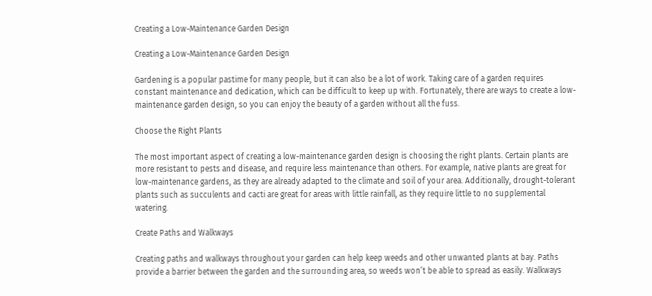Creating a Low-Maintenance Garden Design

Creating a Low-Maintenance Garden Design

Gardening is a popular pastime for many people, but it can also be a lot of work. Taking care of a garden requires constant maintenance and dedication, which can be difficult to keep up with. Fortunately, there are ways to create a low-maintenance garden design, so you can enjoy the beauty of a garden without all the fuss.

Choose the Right Plants

The most important aspect of creating a low-maintenance garden design is choosing the right plants. Certain plants are more resistant to pests and disease, and require less maintenance than others. For example, native plants are great for low-maintenance gardens, as they are already adapted to the climate and soil of your area. Additionally, drought-tolerant plants such as succulents and cacti are great for areas with little rainfall, as they require little to no supplemental watering.

Create Paths and Walkways

Creating paths and walkways throughout your garden can help keep weeds and other unwanted plants at bay. Paths provide a barrier between the garden and the surrounding area, so weeds won’t be able to spread as easily. Walkways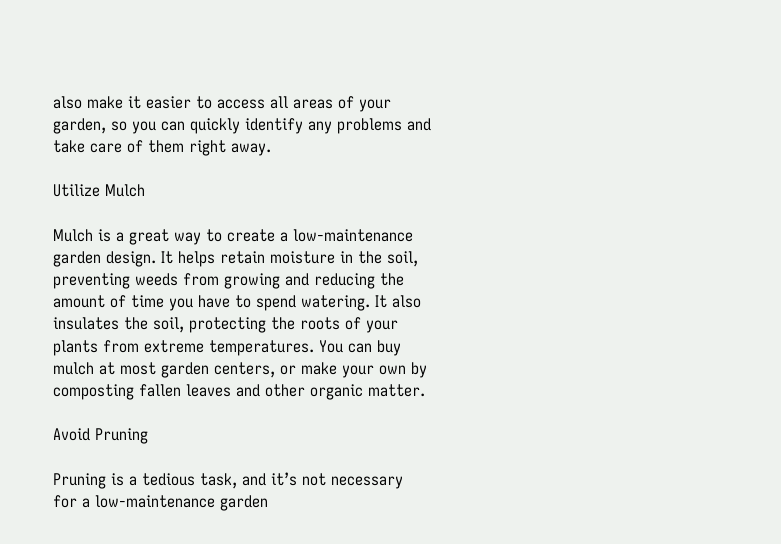also make it easier to access all areas of your garden, so you can quickly identify any problems and take care of them right away.

Utilize Mulch

Mulch is a great way to create a low-maintenance garden design. It helps retain moisture in the soil, preventing weeds from growing and reducing the amount of time you have to spend watering. It also insulates the soil, protecting the roots of your plants from extreme temperatures. You can buy mulch at most garden centers, or make your own by composting fallen leaves and other organic matter.

Avoid Pruning

Pruning is a tedious task, and it’s not necessary for a low-maintenance garden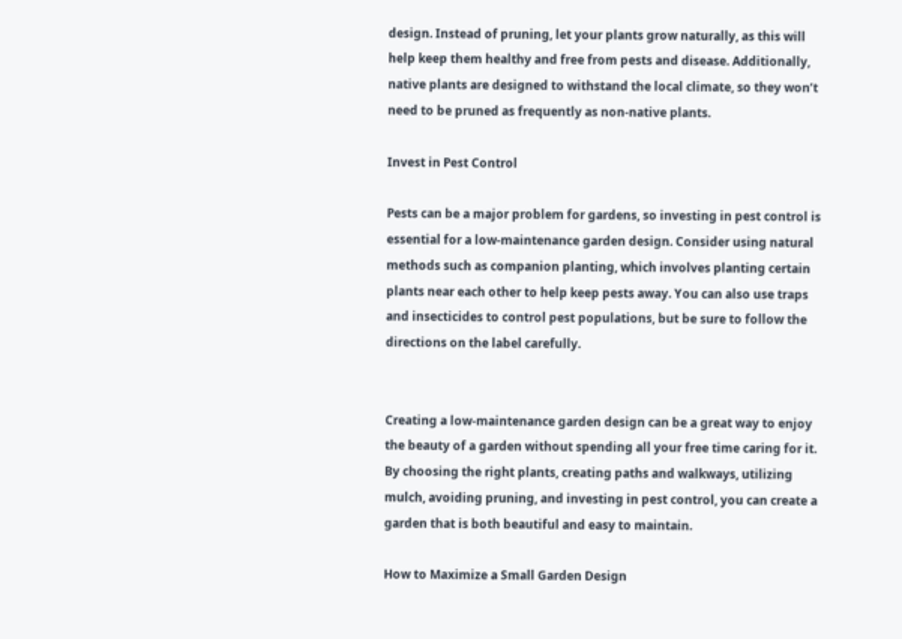design. Instead of pruning, let your plants grow naturally, as this will help keep them healthy and free from pests and disease. Additionally, native plants are designed to withstand the local climate, so they won’t need to be pruned as frequently as non-native plants.

Invest in Pest Control

Pests can be a major problem for gardens, so investing in pest control is essential for a low-maintenance garden design. Consider using natural methods such as companion planting, which involves planting certain plants near each other to help keep pests away. You can also use traps and insecticides to control pest populations, but be sure to follow the directions on the label carefully.


Creating a low-maintenance garden design can be a great way to enjoy the beauty of a garden without spending all your free time caring for it. By choosing the right plants, creating paths and walkways, utilizing mulch, avoiding pruning, and investing in pest control, you can create a garden that is both beautiful and easy to maintain.

How to Maximize a Small Garden Design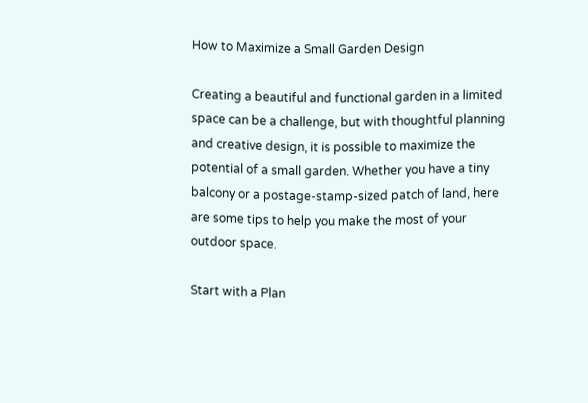How to Maximize a Small Garden Design

Creating a beautiful and functional garden in a limited space can be a challenge, but with thoughtful planning and creative design, it is possible to maximize the potential of a small garden. Whether you have a tiny balcony or a postage-stamp-sized patch of land, here are some tips to help you make the most of your outdoor space.

Start with a Plan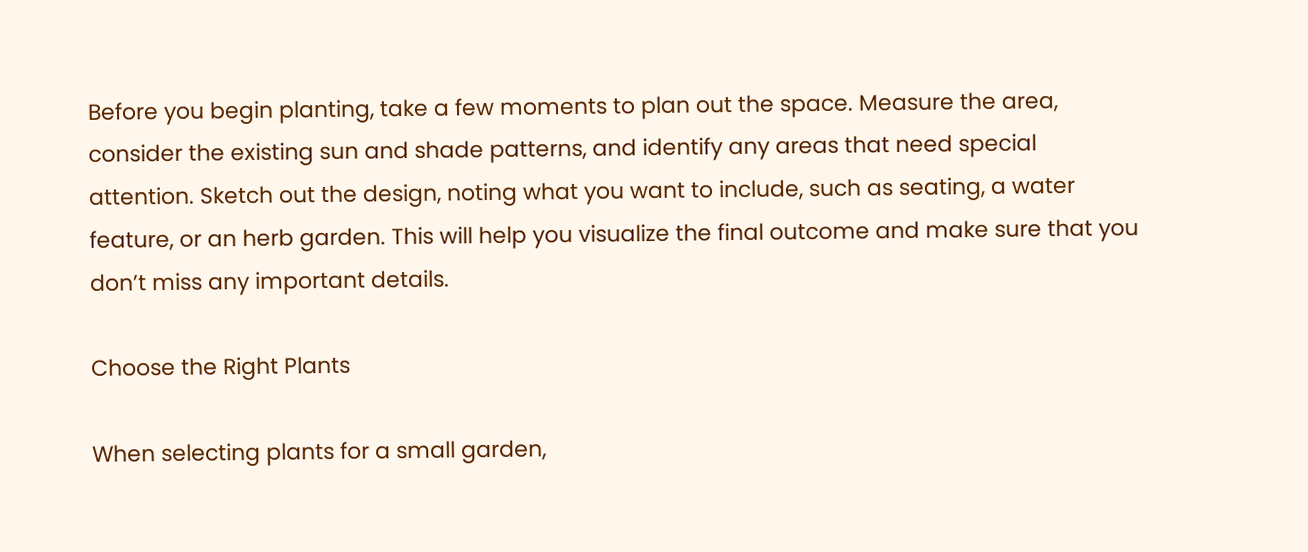Before you begin planting, take a few moments to plan out the space. Measure the area, consider the existing sun and shade patterns, and identify any areas that need special attention. Sketch out the design, noting what you want to include, such as seating, a water feature, or an herb garden. This will help you visualize the final outcome and make sure that you don’t miss any important details.

Choose the Right Plants

When selecting plants for a small garden,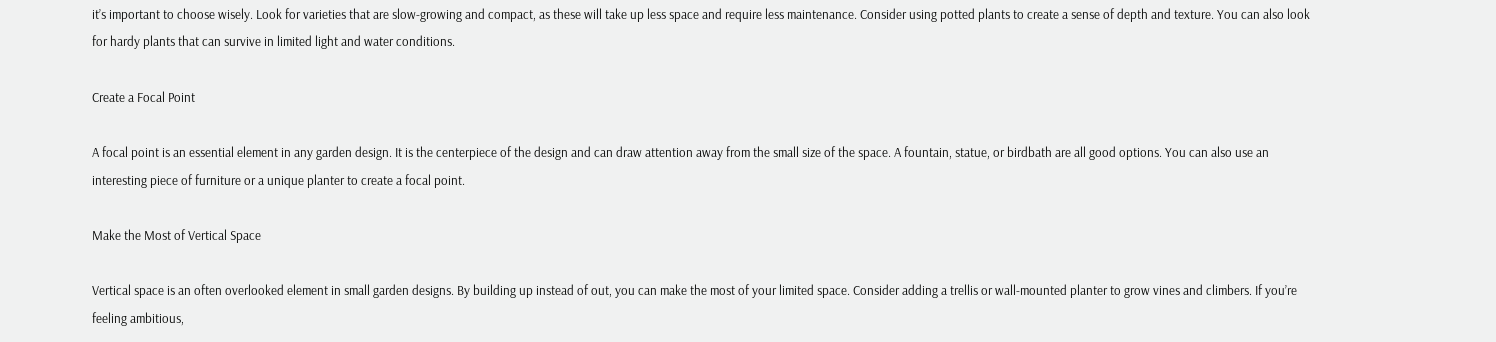it’s important to choose wisely. Look for varieties that are slow-growing and compact, as these will take up less space and require less maintenance. Consider using potted plants to create a sense of depth and texture. You can also look for hardy plants that can survive in limited light and water conditions.

Create a Focal Point

A focal point is an essential element in any garden design. It is the centerpiece of the design and can draw attention away from the small size of the space. A fountain, statue, or birdbath are all good options. You can also use an interesting piece of furniture or a unique planter to create a focal point.

Make the Most of Vertical Space

Vertical space is an often overlooked element in small garden designs. By building up instead of out, you can make the most of your limited space. Consider adding a trellis or wall-mounted planter to grow vines and climbers. If you’re feeling ambitious,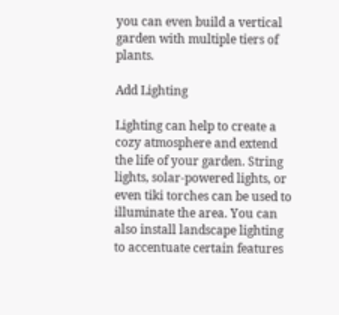you can even build a vertical garden with multiple tiers of plants.

Add Lighting

Lighting can help to create a cozy atmosphere and extend the life of your garden. String lights, solar-powered lights, or even tiki torches can be used to illuminate the area. You can also install landscape lighting to accentuate certain features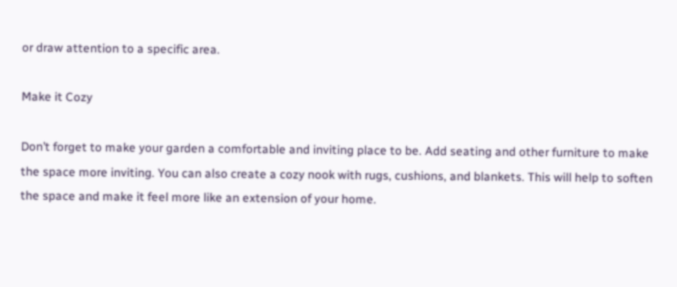or draw attention to a specific area.

Make it Cozy

Don’t forget to make your garden a comfortable and inviting place to be. Add seating and other furniture to make the space more inviting. You can also create a cozy nook with rugs, cushions, and blankets. This will help to soften the space and make it feel more like an extension of your home.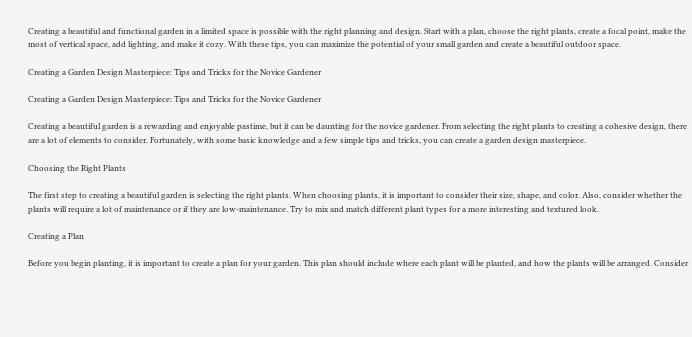Creating a beautiful and functional garden in a limited space is possible with the right planning and design. Start with a plan, choose the right plants, create a focal point, make the most of vertical space, add lighting, and make it cozy. With these tips, you can maximize the potential of your small garden and create a beautiful outdoor space.

Creating a Garden Design Masterpiece: Tips and Tricks for the Novice Gardener

Creating a Garden Design Masterpiece: Tips and Tricks for the Novice Gardener

Creating a beautiful garden is a rewarding and enjoyable pastime, but it can be daunting for the novice gardener. From selecting the right plants to creating a cohesive design, there are a lot of elements to consider. Fortunately, with some basic knowledge and a few simple tips and tricks, you can create a garden design masterpiece.

Choosing the Right Plants

The first step to creating a beautiful garden is selecting the right plants. When choosing plants, it is important to consider their size, shape, and color. Also, consider whether the plants will require a lot of maintenance or if they are low-maintenance. Try to mix and match different plant types for a more interesting and textured look.

Creating a Plan

Before you begin planting, it is important to create a plan for your garden. This plan should include where each plant will be planted, and how the plants will be arranged. Consider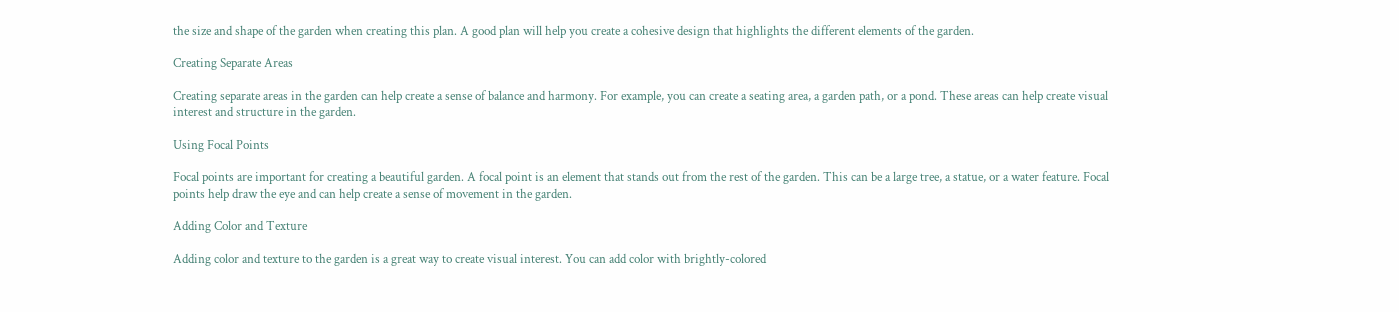the size and shape of the garden when creating this plan. A good plan will help you create a cohesive design that highlights the different elements of the garden.

Creating Separate Areas

Creating separate areas in the garden can help create a sense of balance and harmony. For example, you can create a seating area, a garden path, or a pond. These areas can help create visual interest and structure in the garden.

Using Focal Points

Focal points are important for creating a beautiful garden. A focal point is an element that stands out from the rest of the garden. This can be a large tree, a statue, or a water feature. Focal points help draw the eye and can help create a sense of movement in the garden.

Adding Color and Texture

Adding color and texture to the garden is a great way to create visual interest. You can add color with brightly-colored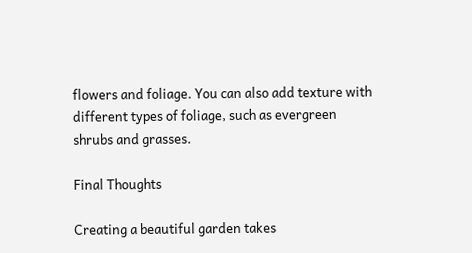flowers and foliage. You can also add texture with different types of foliage, such as evergreen shrubs and grasses.

Final Thoughts

Creating a beautiful garden takes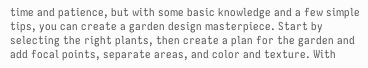time and patience, but with some basic knowledge and a few simple tips, you can create a garden design masterpiece. Start by selecting the right plants, then create a plan for the garden and add focal points, separate areas, and color and texture. With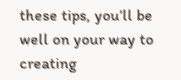these tips, you’ll be well on your way to creating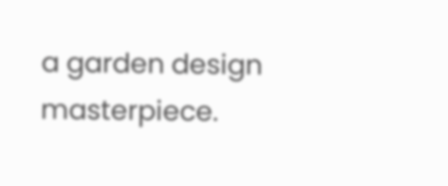a garden design masterpiece.